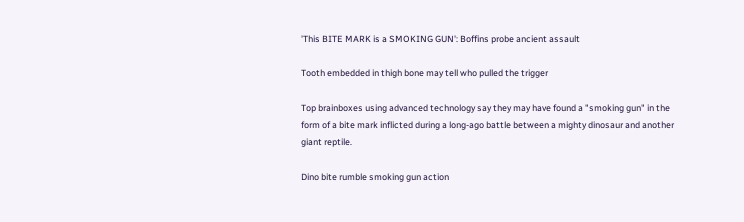'This BITE MARK is a SMOKING GUN': Boffins probe ancient assault

Tooth embedded in thigh bone may tell who pulled the trigger

Top brainboxes using advanced technology say they may have found a "smoking gun" in the form of a bite mark inflicted during a long-ago battle between a mighty dinosaur and another giant reptile.

Dino bite rumble smoking gun action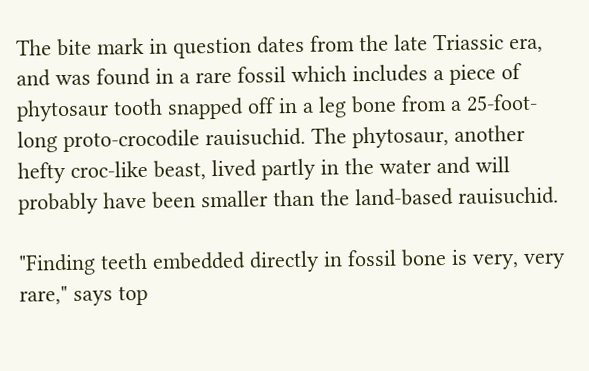The bite mark in question dates from the late Triassic era, and was found in a rare fossil which includes a piece of phytosaur tooth snapped off in a leg bone from a 25-foot-long proto-crocodile rauisuchid. The phytosaur, another hefty croc-like beast, lived partly in the water and will probably have been smaller than the land-based rauisuchid.

"Finding teeth embedded directly in fossil bone is very, very rare," says top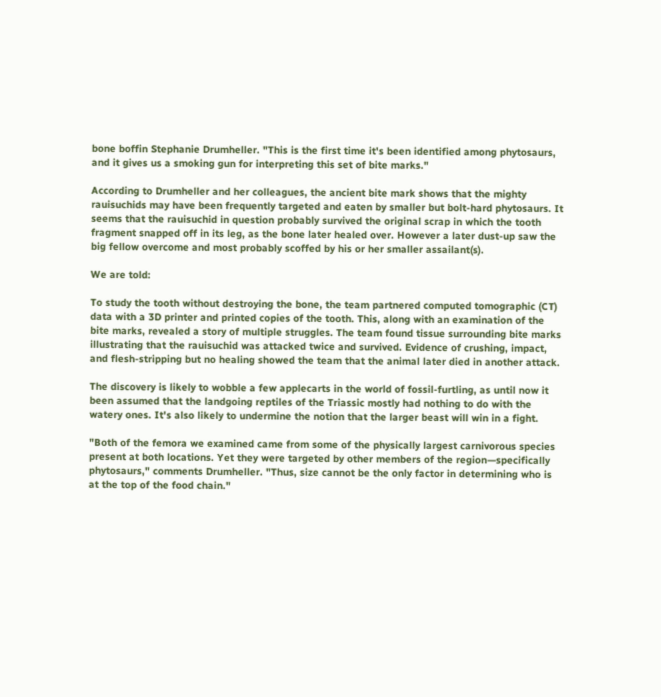bone boffin Stephanie Drumheller. "This is the first time it's been identified among phytosaurs, and it gives us a smoking gun for interpreting this set of bite marks."

According to Drumheller and her colleagues, the ancient bite mark shows that the mighty rauisuchids may have been frequently targeted and eaten by smaller but bolt-hard phytosaurs. It seems that the rauisuchid in question probably survived the original scrap in which the tooth fragment snapped off in its leg, as the bone later healed over. However a later dust-up saw the big fellow overcome and most probably scoffed by his or her smaller assailant(s).

We are told:

To study the tooth without destroying the bone, the team partnered computed tomographic (CT) data with a 3D printer and printed copies of the tooth. This, along with an examination of the bite marks, revealed a story of multiple struggles. The team found tissue surrounding bite marks illustrating that the rauisuchid was attacked twice and survived. Evidence of crushing, impact, and flesh-stripping but no healing showed the team that the animal later died in another attack.

The discovery is likely to wobble a few applecarts in the world of fossil-furtling, as until now it been assumed that the landgoing reptiles of the Triassic mostly had nothing to do with the watery ones. It's also likely to undermine the notion that the larger beast will win in a fight.

"Both of the femora we examined came from some of the physically largest carnivorous species present at both locations. Yet they were targeted by other members of the region—specifically phytosaurs," comments Drumheller. "Thus, size cannot be the only factor in determining who is at the top of the food chain."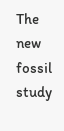The new fossil study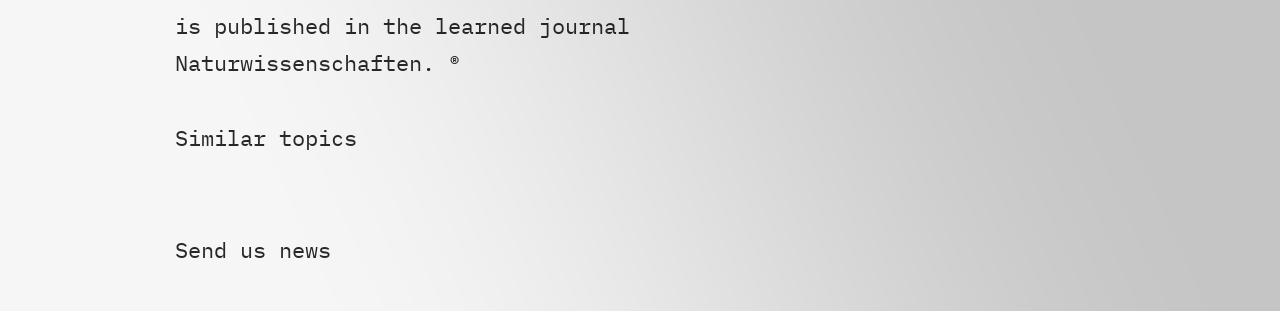is published in the learned journal Naturwissenschaften. ®

Similar topics


Send us news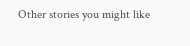Other stories you might like